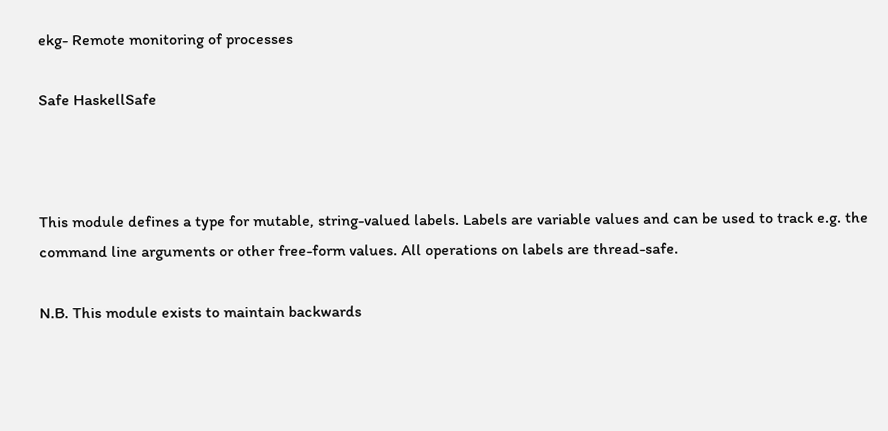ekg- Remote monitoring of processes

Safe HaskellSafe



This module defines a type for mutable, string-valued labels. Labels are variable values and can be used to track e.g. the command line arguments or other free-form values. All operations on labels are thread-safe.

N.B. This module exists to maintain backwards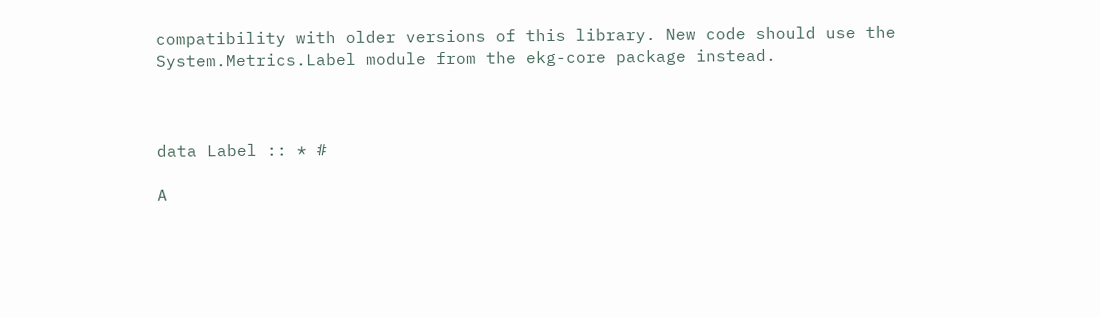compatibility with older versions of this library. New code should use the System.Metrics.Label module from the ekg-core package instead.



data Label :: * #

A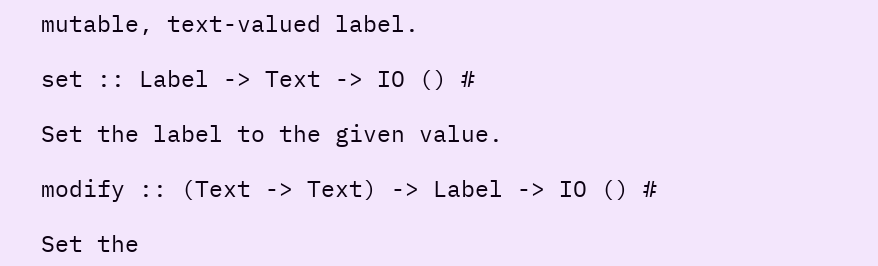mutable, text-valued label.

set :: Label -> Text -> IO () #

Set the label to the given value.

modify :: (Text -> Text) -> Label -> IO () #

Set the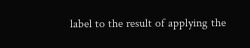label to the result of applying the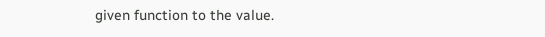given function to the value.